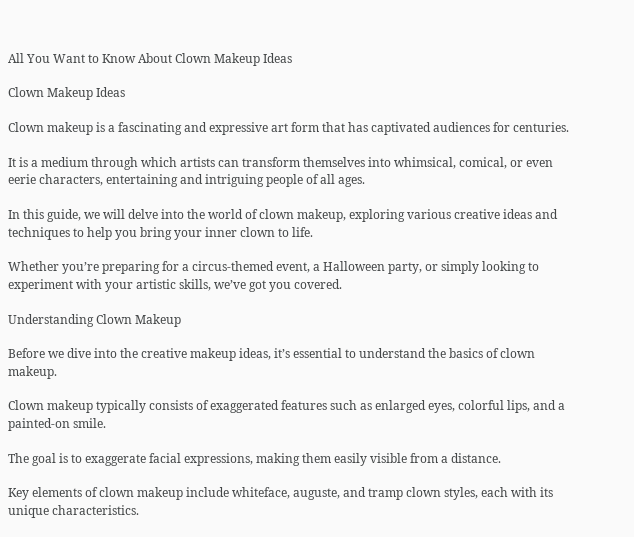All You Want to Know About Clown Makeup Ideas

Clown Makeup Ideas

Clown makeup is a fascinating and expressive art form that has captivated audiences for centuries.

It is a medium through which artists can transform themselves into whimsical, comical, or even eerie characters, entertaining and intriguing people of all ages.

In this guide, we will delve into the world of clown makeup, exploring various creative ideas and techniques to help you bring your inner clown to life.

Whether you’re preparing for a circus-themed event, a Halloween party, or simply looking to experiment with your artistic skills, we’ve got you covered.

Understanding Clown Makeup

Before we dive into the creative makeup ideas, it’s essential to understand the basics of clown makeup.

Clown makeup typically consists of exaggerated features such as enlarged eyes, colorful lips, and a painted-on smile.

The goal is to exaggerate facial expressions, making them easily visible from a distance.

Key elements of clown makeup include whiteface, auguste, and tramp clown styles, each with its unique characteristics.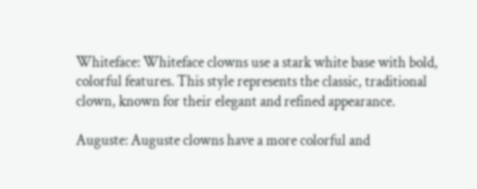Whiteface: Whiteface clowns use a stark white base with bold, colorful features. This style represents the classic, traditional clown, known for their elegant and refined appearance.

Auguste: Auguste clowns have a more colorful and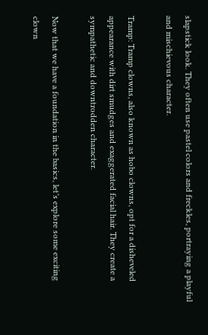slapstick look. They often use pastel colors and freckles, portraying a playful and mischievous character.

Tramp: Tramp clowns, also known as hobo clowns, opt for a disheveled appearance with dirt smudges and exaggerated facial hair. They create a sympathetic and downtrodden character.

Now that we have a foundation in the basics, let’s explore some exciting clown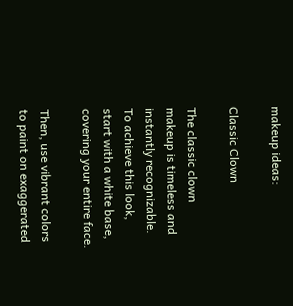makeup ideas:

Classic Clown

The classic clown makeup is timeless and instantly recognizable. To achieve this look, start with a white base, covering your entire face.

Then, use vibrant colors to paint on exaggerated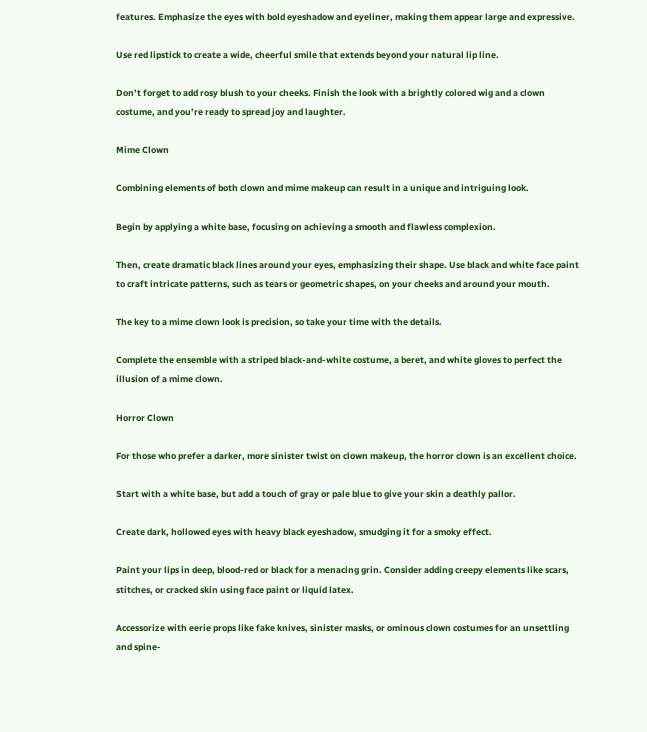features. Emphasize the eyes with bold eyeshadow and eyeliner, making them appear large and expressive.

Use red lipstick to create a wide, cheerful smile that extends beyond your natural lip line.

Don’t forget to add rosy blush to your cheeks. Finish the look with a brightly colored wig and a clown costume, and you’re ready to spread joy and laughter.

Mime Clown

Combining elements of both clown and mime makeup can result in a unique and intriguing look.

Begin by applying a white base, focusing on achieving a smooth and flawless complexion.

Then, create dramatic black lines around your eyes, emphasizing their shape. Use black and white face paint to craft intricate patterns, such as tears or geometric shapes, on your cheeks and around your mouth.

The key to a mime clown look is precision, so take your time with the details.

Complete the ensemble with a striped black-and-white costume, a beret, and white gloves to perfect the illusion of a mime clown.

Horror Clown

For those who prefer a darker, more sinister twist on clown makeup, the horror clown is an excellent choice.

Start with a white base, but add a touch of gray or pale blue to give your skin a deathly pallor.

Create dark, hollowed eyes with heavy black eyeshadow, smudging it for a smoky effect.

Paint your lips in deep, blood-red or black for a menacing grin. Consider adding creepy elements like scars, stitches, or cracked skin using face paint or liquid latex.

Accessorize with eerie props like fake knives, sinister masks, or ominous clown costumes for an unsettling and spine-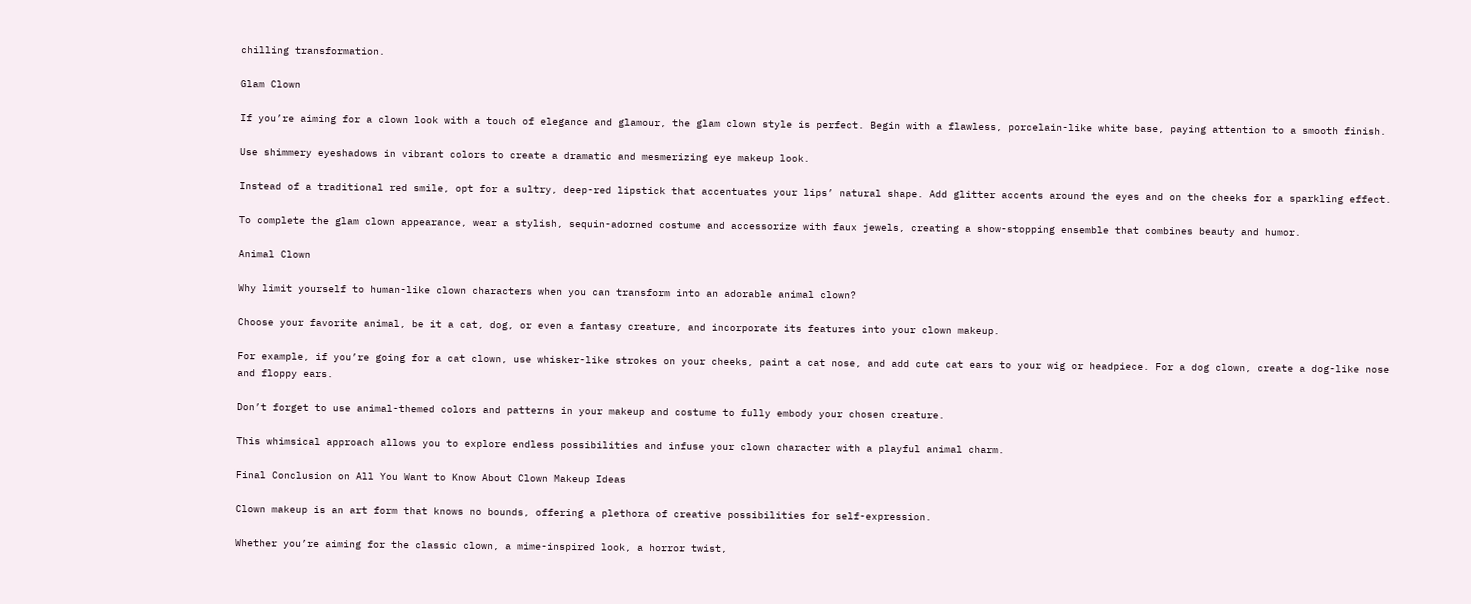chilling transformation.

Glam Clown

If you’re aiming for a clown look with a touch of elegance and glamour, the glam clown style is perfect. Begin with a flawless, porcelain-like white base, paying attention to a smooth finish.

Use shimmery eyeshadows in vibrant colors to create a dramatic and mesmerizing eye makeup look.

Instead of a traditional red smile, opt for a sultry, deep-red lipstick that accentuates your lips’ natural shape. Add glitter accents around the eyes and on the cheeks for a sparkling effect.

To complete the glam clown appearance, wear a stylish, sequin-adorned costume and accessorize with faux jewels, creating a show-stopping ensemble that combines beauty and humor.

Animal Clown

Why limit yourself to human-like clown characters when you can transform into an adorable animal clown?

Choose your favorite animal, be it a cat, dog, or even a fantasy creature, and incorporate its features into your clown makeup.

For example, if you’re going for a cat clown, use whisker-like strokes on your cheeks, paint a cat nose, and add cute cat ears to your wig or headpiece. For a dog clown, create a dog-like nose and floppy ears.

Don’t forget to use animal-themed colors and patterns in your makeup and costume to fully embody your chosen creature.

This whimsical approach allows you to explore endless possibilities and infuse your clown character with a playful animal charm.

Final Conclusion on All You Want to Know About Clown Makeup Ideas

Clown makeup is an art form that knows no bounds, offering a plethora of creative possibilities for self-expression.

Whether you’re aiming for the classic clown, a mime-inspired look, a horror twist,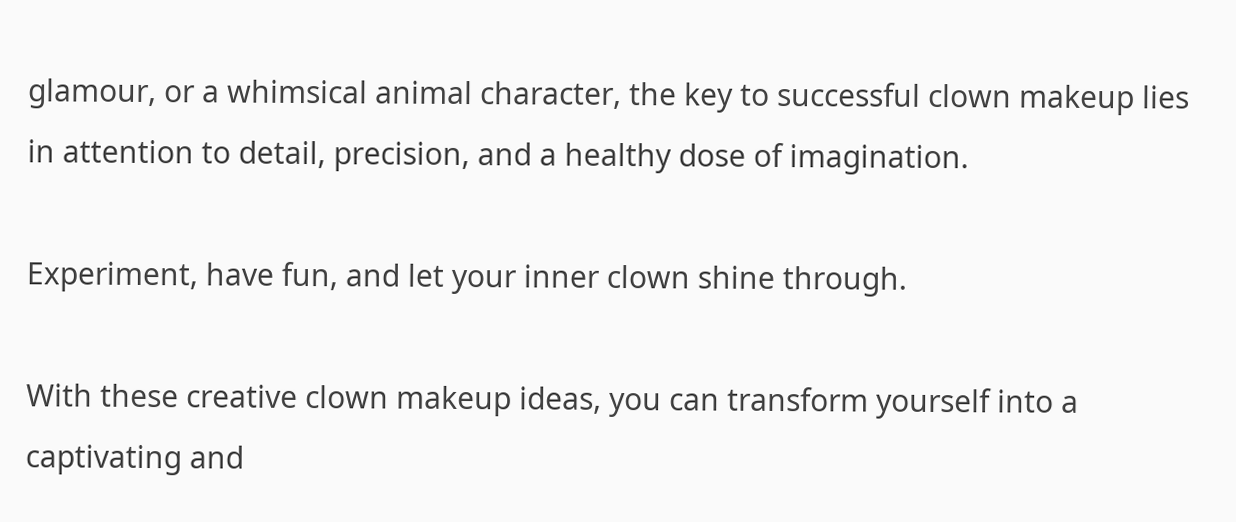glamour, or a whimsical animal character, the key to successful clown makeup lies in attention to detail, precision, and a healthy dose of imagination.

Experiment, have fun, and let your inner clown shine through.

With these creative clown makeup ideas, you can transform yourself into a captivating and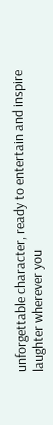unforgettable character, ready to entertain and inspire laughter wherever you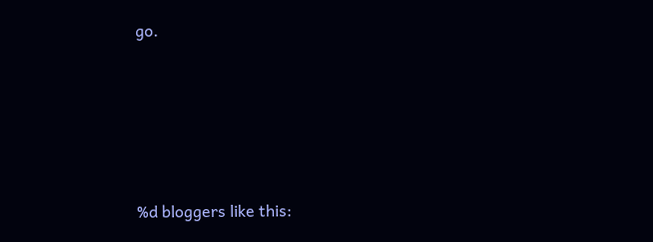go.





%d bloggers like this: